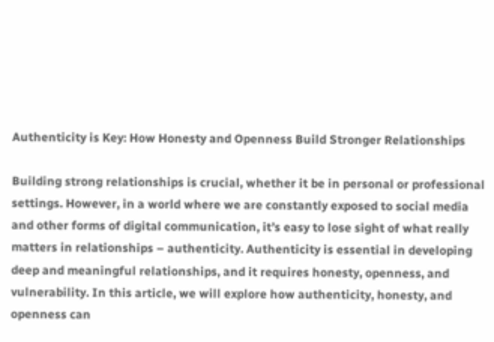Authenticity is Key: How Honesty and Openness Build Stronger Relationships

Building strong relationships is crucial, whether it be in personal or professional settings. However, in a world where we are constantly exposed to social media and other forms of digital communication, it’s easy to lose sight of what really matters in relationships – authenticity. Authenticity is essential in developing deep and meaningful relationships, and it requires honesty, openness, and vulnerability. In this article, we will explore how authenticity, honesty, and openness can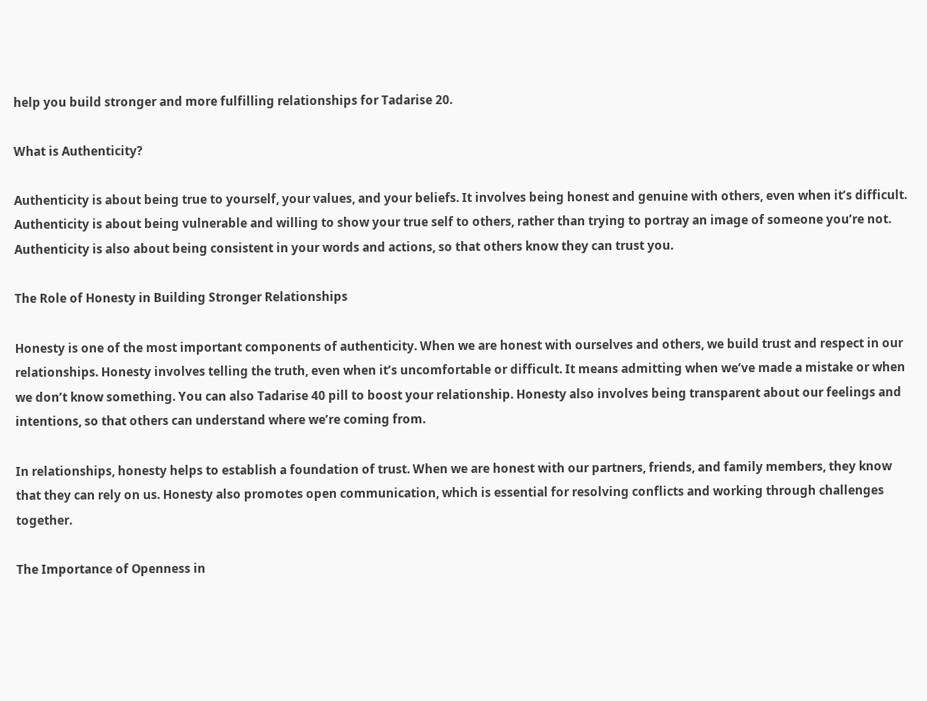help you build stronger and more fulfilling relationships for Tadarise 20.

What is Authenticity?

Authenticity is about being true to yourself, your values, and your beliefs. It involves being honest and genuine with others, even when it’s difficult. Authenticity is about being vulnerable and willing to show your true self to others, rather than trying to portray an image of someone you’re not. Authenticity is also about being consistent in your words and actions, so that others know they can trust you.

The Role of Honesty in Building Stronger Relationships

Honesty is one of the most important components of authenticity. When we are honest with ourselves and others, we build trust and respect in our relationships. Honesty involves telling the truth, even when it’s uncomfortable or difficult. It means admitting when we’ve made a mistake or when we don’t know something. You can also Tadarise 40 pill to boost your relationship. Honesty also involves being transparent about our feelings and intentions, so that others can understand where we’re coming from.

In relationships, honesty helps to establish a foundation of trust. When we are honest with our partners, friends, and family members, they know that they can rely on us. Honesty also promotes open communication, which is essential for resolving conflicts and working through challenges together.

The Importance of Openness in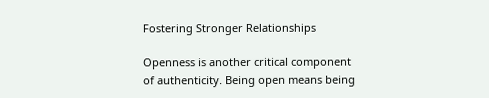Fostering Stronger Relationships

Openness is another critical component of authenticity. Being open means being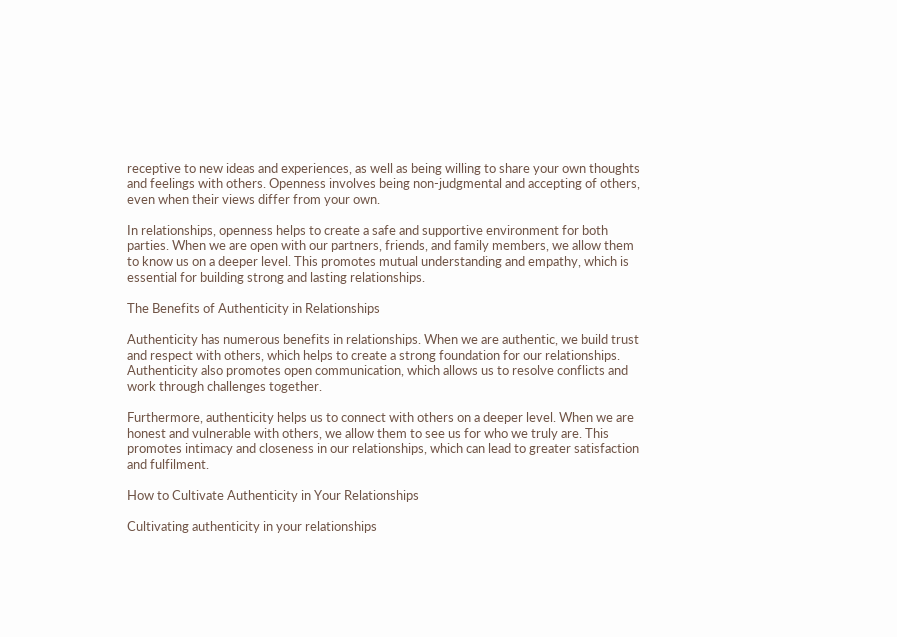receptive to new ideas and experiences, as well as being willing to share your own thoughts and feelings with others. Openness involves being non-judgmental and accepting of others, even when their views differ from your own.

In relationships, openness helps to create a safe and supportive environment for both parties. When we are open with our partners, friends, and family members, we allow them to know us on a deeper level. This promotes mutual understanding and empathy, which is essential for building strong and lasting relationships.

The Benefits of Authenticity in Relationships

Authenticity has numerous benefits in relationships. When we are authentic, we build trust and respect with others, which helps to create a strong foundation for our relationships. Authenticity also promotes open communication, which allows us to resolve conflicts and work through challenges together.

Furthermore, authenticity helps us to connect with others on a deeper level. When we are honest and vulnerable with others, we allow them to see us for who we truly are. This promotes intimacy and closeness in our relationships, which can lead to greater satisfaction and fulfilment.

How to Cultivate Authenticity in Your Relationships

Cultivating authenticity in your relationships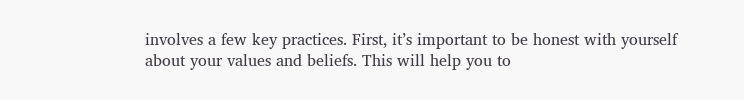involves a few key practices. First, it’s important to be honest with yourself about your values and beliefs. This will help you to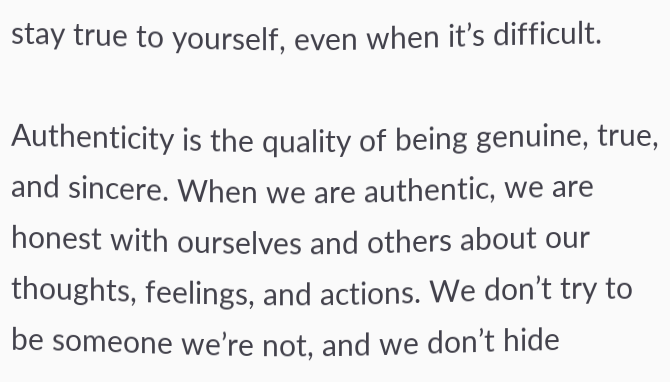stay true to yourself, even when it’s difficult.

Authenticity is the quality of being genuine, true, and sincere. When we are authentic, we are honest with ourselves and others about our thoughts, feelings, and actions. We don’t try to be someone we’re not, and we don’t hide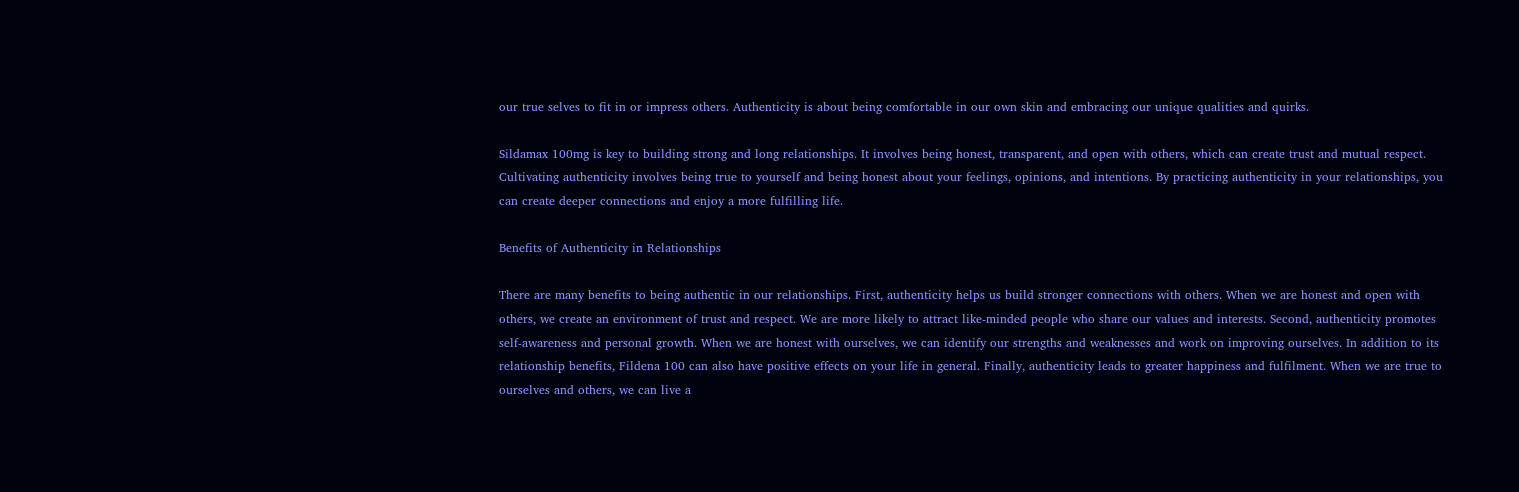our true selves to fit in or impress others. Authenticity is about being comfortable in our own skin and embracing our unique qualities and quirks.

Sildamax 100mg is key to building strong and long relationships. It involves being honest, transparent, and open with others, which can create trust and mutual respect. Cultivating authenticity involves being true to yourself and being honest about your feelings, opinions, and intentions. By practicing authenticity in your relationships, you can create deeper connections and enjoy a more fulfilling life.

Benefits of Authenticity in Relationships

There are many benefits to being authentic in our relationships. First, authenticity helps us build stronger connections with others. When we are honest and open with others, we create an environment of trust and respect. We are more likely to attract like-minded people who share our values and interests. Second, authenticity promotes self-awareness and personal growth. When we are honest with ourselves, we can identify our strengths and weaknesses and work on improving ourselves. In addition to its relationship benefits, Fildena 100 can also have positive effects on your life in general. Finally, authenticity leads to greater happiness and fulfilment. When we are true to ourselves and others, we can live a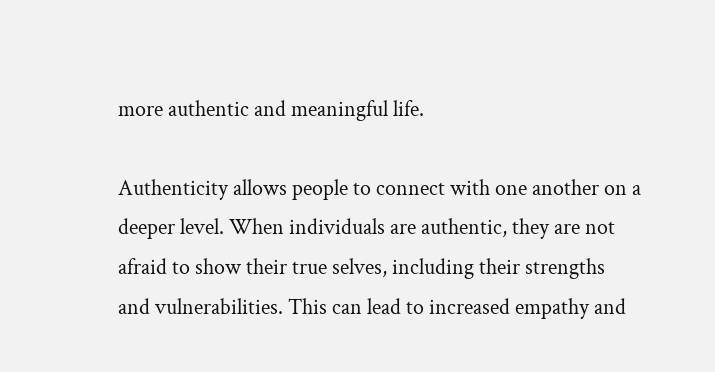more authentic and meaningful life.

Authenticity allows people to connect with one another on a deeper level. When individuals are authentic, they are not afraid to show their true selves, including their strengths and vulnerabilities. This can lead to increased empathy and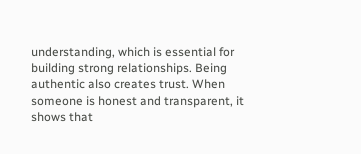understanding, which is essential for building strong relationships. Being authentic also creates trust. When someone is honest and transparent, it shows that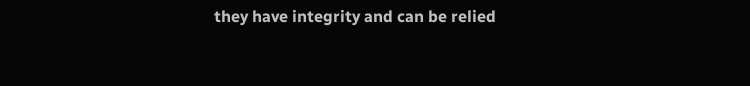they have integrity and can be relied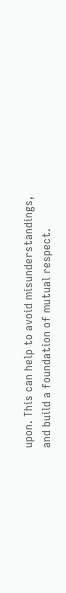upon. This can help to avoid misunderstandings, and build a foundation of mutual respect.